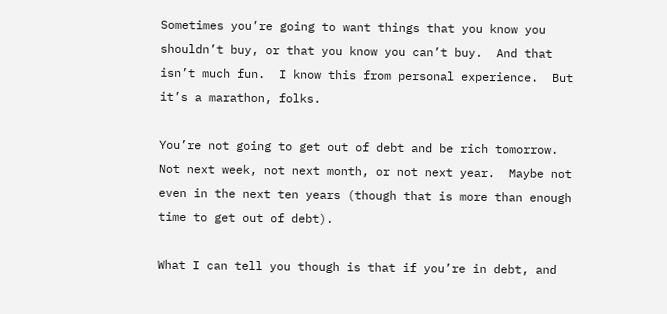Sometimes you’re going to want things that you know you shouldn’t buy, or that you know you can’t buy.  And that isn’t much fun.  I know this from personal experience.  But it’s a marathon, folks.

You’re not going to get out of debt and be rich tomorrow.  Not next week, not next month, or not next year.  Maybe not even in the next ten years (though that is more than enough time to get out of debt).

What I can tell you though is that if you’re in debt, and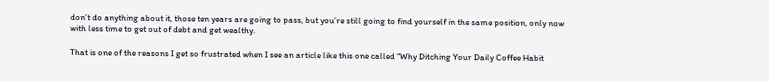don’t do anything about it, those ten years are going to pass, but you’re still going to find yourself in the same position, only now with less time to get out of debt and get wealthy.

That is one of the reasons I get so frustrated when I see an article like this one called “Why Ditching Your Daily Coffee Habit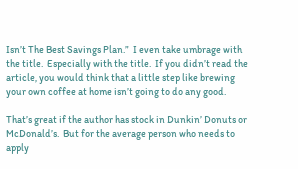Isn’t The Best Savings Plan.”  I even take umbrage with the title.  Especially with the title.  If you didn’t read the article, you would think that a little step like brewing your own coffee at home isn’t going to do any good.

That’s great if the author has stock in Dunkin’ Donuts or McDonald’s.  But for the average person who needs to apply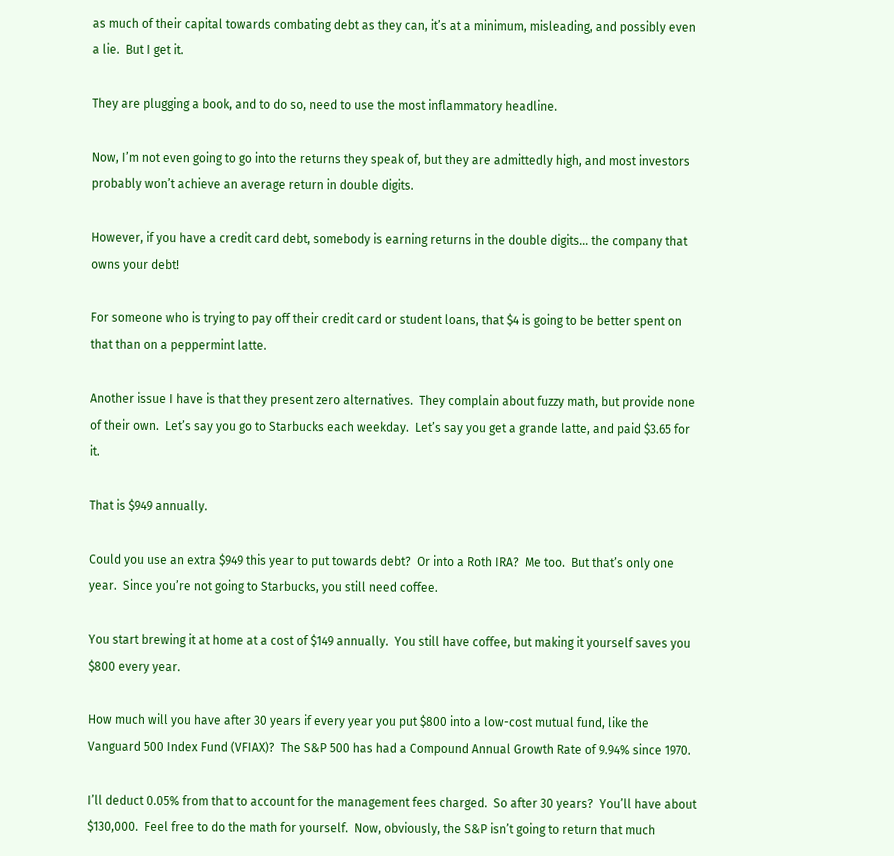as much of their capital towards combating debt as they can, it’s at a minimum, misleading, and possibly even a lie.  But I get it.

They are plugging a book, and to do so, need to use the most inflammatory headline.

Now, I’m not even going to go into the returns they speak of, but they are admittedly high, and most investors probably won’t achieve an average return in double digits.

However, if you have a credit card debt, somebody is earning returns in the double digits… the company that owns your debt!

For someone who is trying to pay off their credit card or student loans, that $4 is going to be better spent on that than on a peppermint latte.

Another issue I have is that they present zero alternatives.  They complain about fuzzy math, but provide none of their own.  Let’s say you go to Starbucks each weekday.  Let’s say you get a grande latte, and paid $3.65 for it.

That is $949 annually.

Could you use an extra $949 this year to put towards debt?  Or into a Roth IRA?  Me too.  But that’s only one year.  Since you’re not going to Starbucks, you still need coffee.

You start brewing it at home at a cost of $149 annually.  You still have coffee, but making it yourself saves you $800 every year.

How much will you have after 30 years if every year you put $800 into a low-cost mutual fund, like the Vanguard 500 Index Fund (VFIAX)?  The S&P 500 has had a Compound Annual Growth Rate of 9.94% since 1970.

I’ll deduct 0.05% from that to account for the management fees charged.  So after 30 years?  You’ll have about $130,000.  Feel free to do the math for yourself.  Now, obviously, the S&P isn’t going to return that much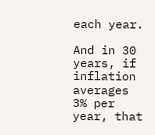each year.

And in 30 years, if inflation averages 3% per year, that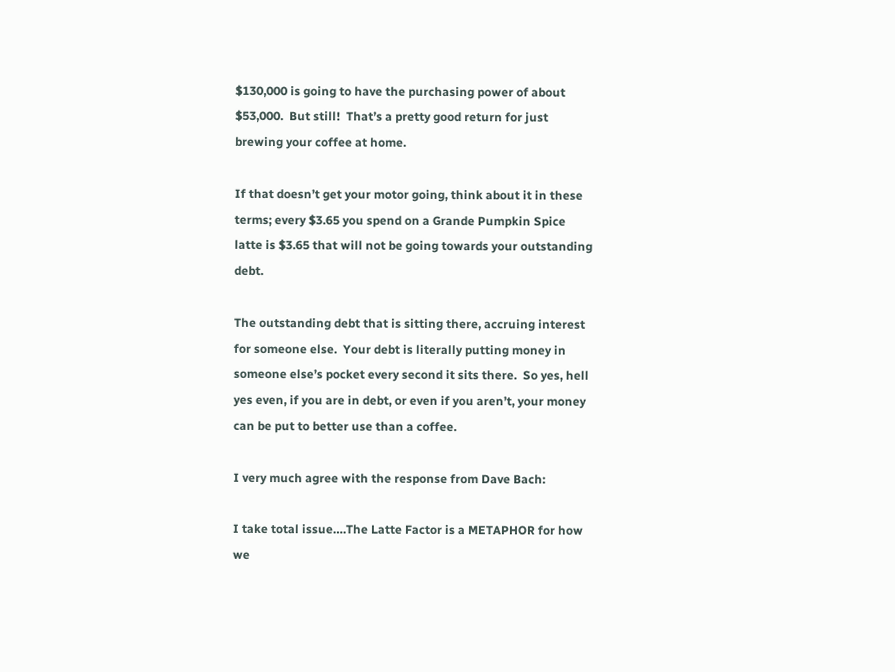$130,000 is going to have the purchasing power of about $53,000.  But still!  That’s a pretty good return for just brewing your coffee at home.

If that doesn’t get your motor going, think about it in these terms; every $3.65 you spend on a Grande Pumpkin Spice latte is $3.65 that will not be going towards your outstanding debt.

The outstanding debt that is sitting there, accruing interest for someone else.  Your debt is literally putting money in someone else’s pocket every second it sits there.  So yes, hell yes even, if you are in debt, or even if you aren’t, your money can be put to better use than a coffee.

I very much agree with the response from Dave Bach:

I take total issue….The Latte Factor is a METAPHOR for how we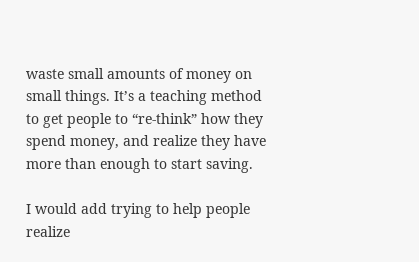waste small amounts of money on small things. It’s a teaching method to get people to “re-think” how they spend money, and realize they have more than enough to start saving.

I would add trying to help people realize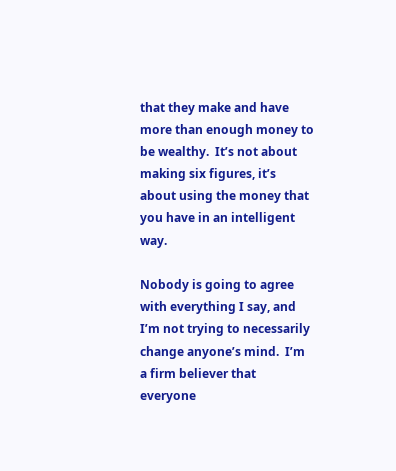that they make and have more than enough money to be wealthy.  It’s not about making six figures, it’s about using the money that you have in an intelligent way.

Nobody is going to agree with everything I say, and I’m not trying to necessarily change anyone’s mind.  I’m a firm believer that everyone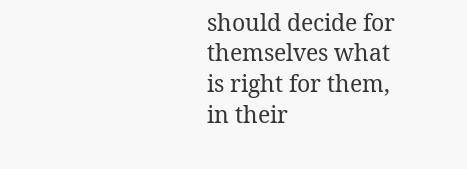should decide for themselves what is right for them, in their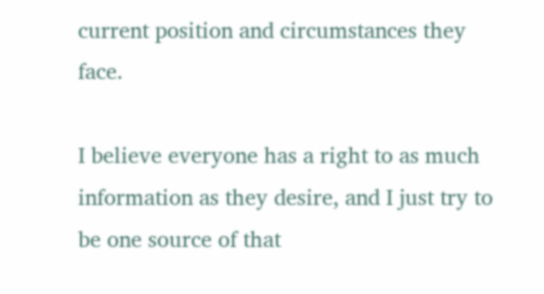current position and circumstances they face.

I believe everyone has a right to as much information as they desire, and I just try to be one source of that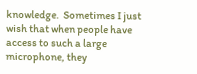knowledge.  Sometimes I just wish that when people have access to such a large microphone, they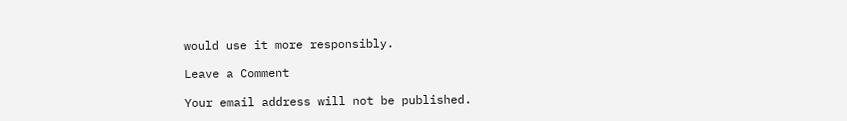would use it more responsibly.

Leave a Comment

Your email address will not be published.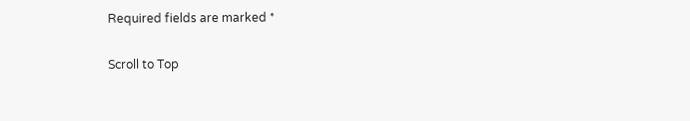Required fields are marked *

Scroll to Top